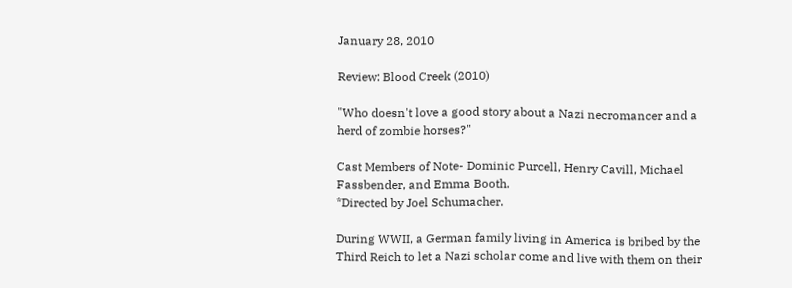January 28, 2010

Review: Blood Creek (2010)

"Who doesn't love a good story about a Nazi necromancer and a herd of zombie horses?"

Cast Members of Note- Dominic Purcell, Henry Cavill, Michael Fassbender, and Emma Booth.
*Directed by Joel Schumacher.

During WWII, a German family living in America is bribed by the Third Reich to let a Nazi scholar come and live with them on their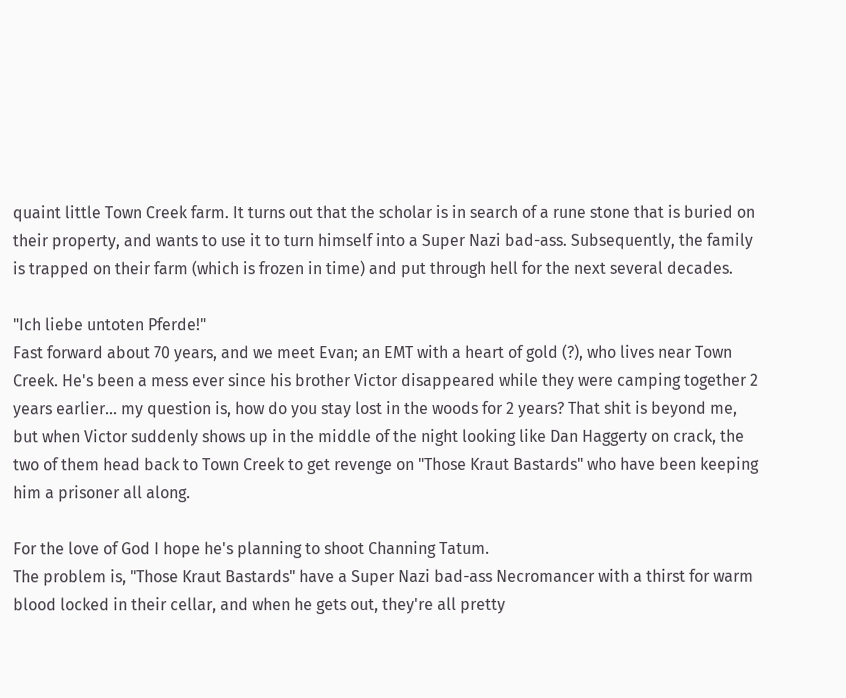quaint little Town Creek farm. It turns out that the scholar is in search of a rune stone that is buried on their property, and wants to use it to turn himself into a Super Nazi bad-ass. Subsequently, the family is trapped on their farm (which is frozen in time) and put through hell for the next several decades.

"Ich liebe untoten Pferde!"
Fast forward about 70 years, and we meet Evan; an EMT with a heart of gold (?), who lives near Town Creek. He's been a mess ever since his brother Victor disappeared while they were camping together 2 years earlier... my question is, how do you stay lost in the woods for 2 years? That shit is beyond me, but when Victor suddenly shows up in the middle of the night looking like Dan Haggerty on crack, the two of them head back to Town Creek to get revenge on "Those Kraut Bastards" who have been keeping him a prisoner all along.

For the love of God I hope he's planning to shoot Channing Tatum.
The problem is, "Those Kraut Bastards" have a Super Nazi bad-ass Necromancer with a thirst for warm blood locked in their cellar, and when he gets out, they're all pretty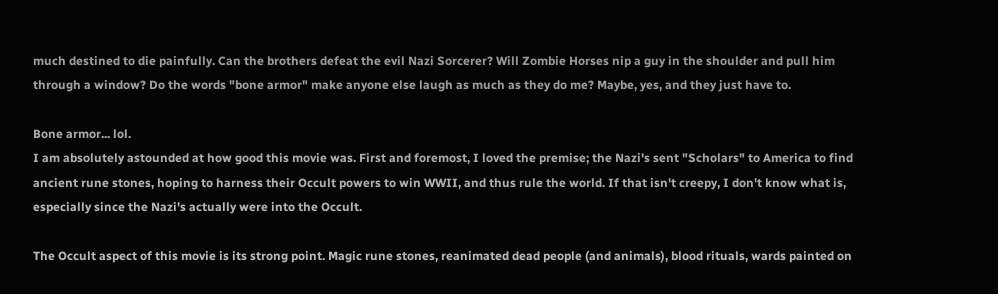much destined to die painfully. Can the brothers defeat the evil Nazi Sorcerer? Will Zombie Horses nip a guy in the shoulder and pull him through a window? Do the words "bone armor" make anyone else laugh as much as they do me? Maybe, yes, and they just have to.

Bone armor... lol.
I am absolutely astounded at how good this movie was. First and foremost, I loved the premise; the Nazi's sent "Scholars" to America to find ancient rune stones, hoping to harness their Occult powers to win WWII, and thus rule the world. If that isn't creepy, I don't know what is, especially since the Nazi's actually were into the Occult.

The Occult aspect of this movie is its strong point. Magic rune stones, reanimated dead people (and animals), blood rituals, wards painted on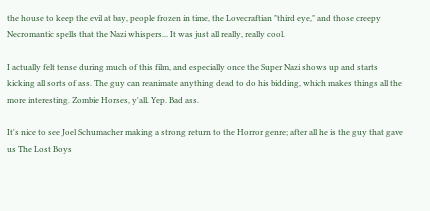the house to keep the evil at bay, people frozen in time, the Lovecraftian "third eye," and those creepy Necromantic spells that the Nazi whispers... It was just all really, really cool.

I actually felt tense during much of this film, and especially once the Super Nazi shows up and starts kicking all sorts of ass. The guy can reanimate anything dead to do his bidding, which makes things all the more interesting. Zombie Horses, y'all. Yep. Bad ass.

It's nice to see Joel Schumacher making a strong return to the Horror genre; after all he is the guy that gave us The Lost Boys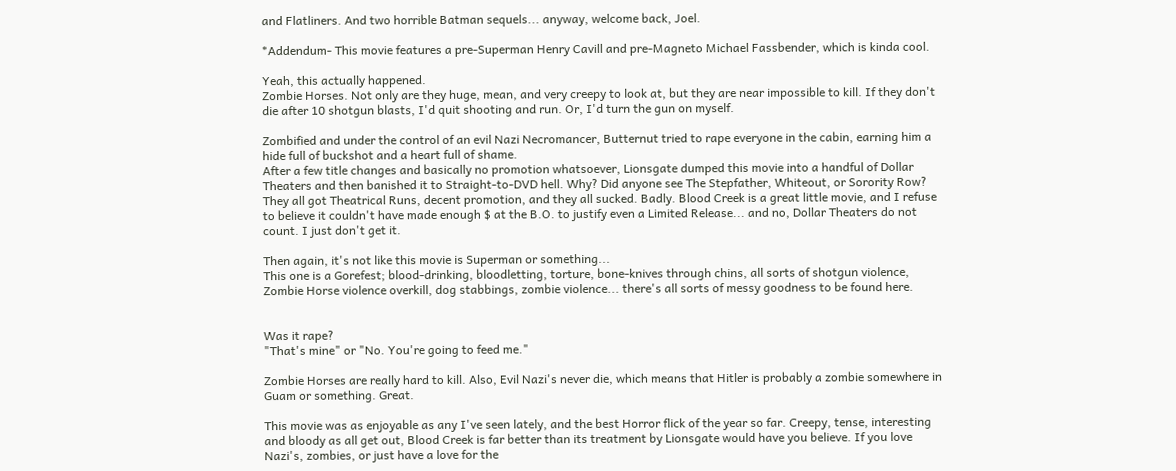and Flatliners. And two horrible Batman sequels... anyway, welcome back, Joel.

*Addendum- This movie features a pre-Superman Henry Cavill and pre-Magneto Michael Fassbender, which is kinda cool.

Yeah, this actually happened.
Zombie Horses. Not only are they huge, mean, and very creepy to look at, but they are near impossible to kill. If they don't die after 10 shotgun blasts, I'd quit shooting and run. Or, I'd turn the gun on myself.

Zombified and under the control of an evil Nazi Necromancer, Butternut tried to rape everyone in the cabin, earning him a hide full of buckshot and a heart full of shame.
After a few title changes and basically no promotion whatsoever, Lionsgate dumped this movie into a handful of Dollar Theaters and then banished it to Straight-to-DVD hell. Why? Did anyone see The Stepfather, Whiteout, or Sorority Row? They all got Theatrical Runs, decent promotion, and they all sucked. Badly. Blood Creek is a great little movie, and I refuse to believe it couldn't have made enough $ at the B.O. to justify even a Limited Release... and no, Dollar Theaters do not count. I just don't get it.

Then again, it's not like this movie is Superman or something...
This one is a Gorefest; blood-drinking, bloodletting, torture, bone-knives through chins, all sorts of shotgun violence, Zombie Horse violence overkill, dog stabbings, zombie violence... there's all sorts of messy goodness to be found here.


Was it rape?
"That's mine" or "No. You're going to feed me."

Zombie Horses are really hard to kill. Also, Evil Nazi's never die, which means that Hitler is probably a zombie somewhere in Guam or something. Great.

This movie was as enjoyable as any I've seen lately, and the best Horror flick of the year so far. Creepy, tense, interesting and bloody as all get out, Blood Creek is far better than its treatment by Lionsgate would have you believe. If you love Nazi's, zombies, or just have a love for the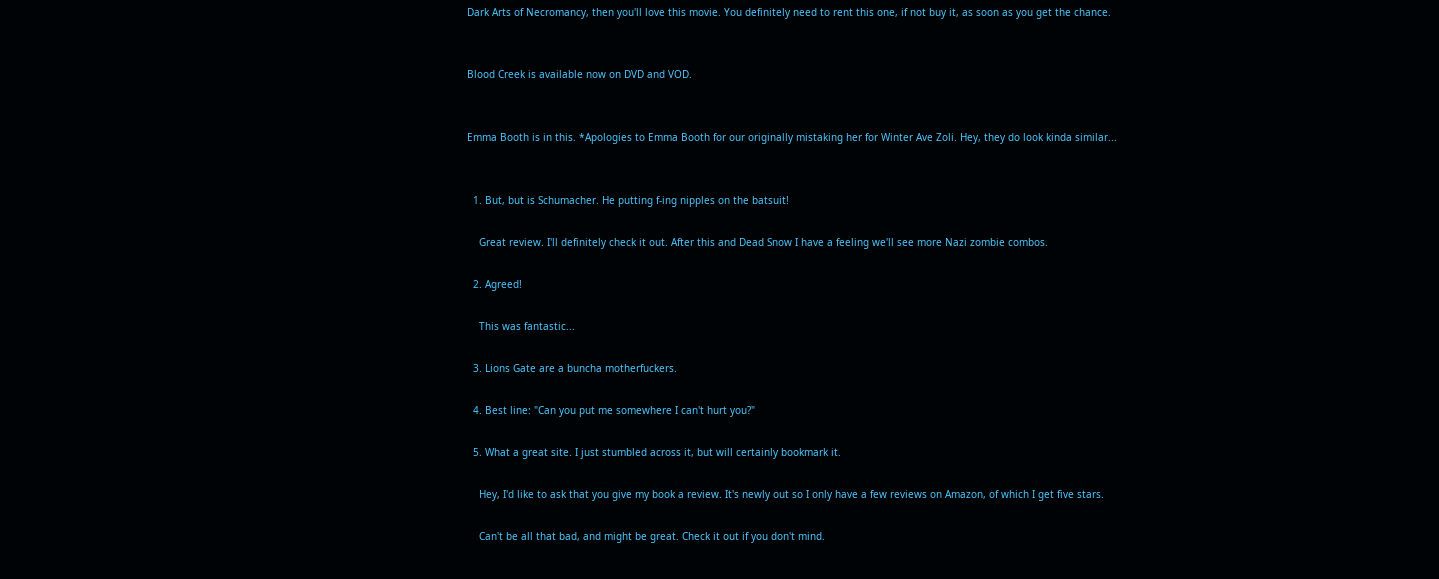Dark Arts of Necromancy, then you'll love this movie. You definitely need to rent this one, if not buy it, as soon as you get the chance.


Blood Creek is available now on DVD and VOD.


Emma Booth is in this. *Apologies to Emma Booth for our originally mistaking her for Winter Ave Zoli. Hey, they do look kinda similar...


  1. But, but is Schumacher. He putting f-ing nipples on the batsuit!

    Great review. I'll definitely check it out. After this and Dead Snow I have a feeling we'll see more Nazi zombie combos.

  2. Agreed!

    This was fantastic...

  3. Lions Gate are a buncha motherfuckers.

  4. Best line: "Can you put me somewhere I can't hurt you?"

  5. What a great site. I just stumbled across it, but will certainly bookmark it.

    Hey, I'd like to ask that you give my book a review. It's newly out so I only have a few reviews on Amazon, of which I get five stars.

    Can't be all that bad, and might be great. Check it out if you don't mind.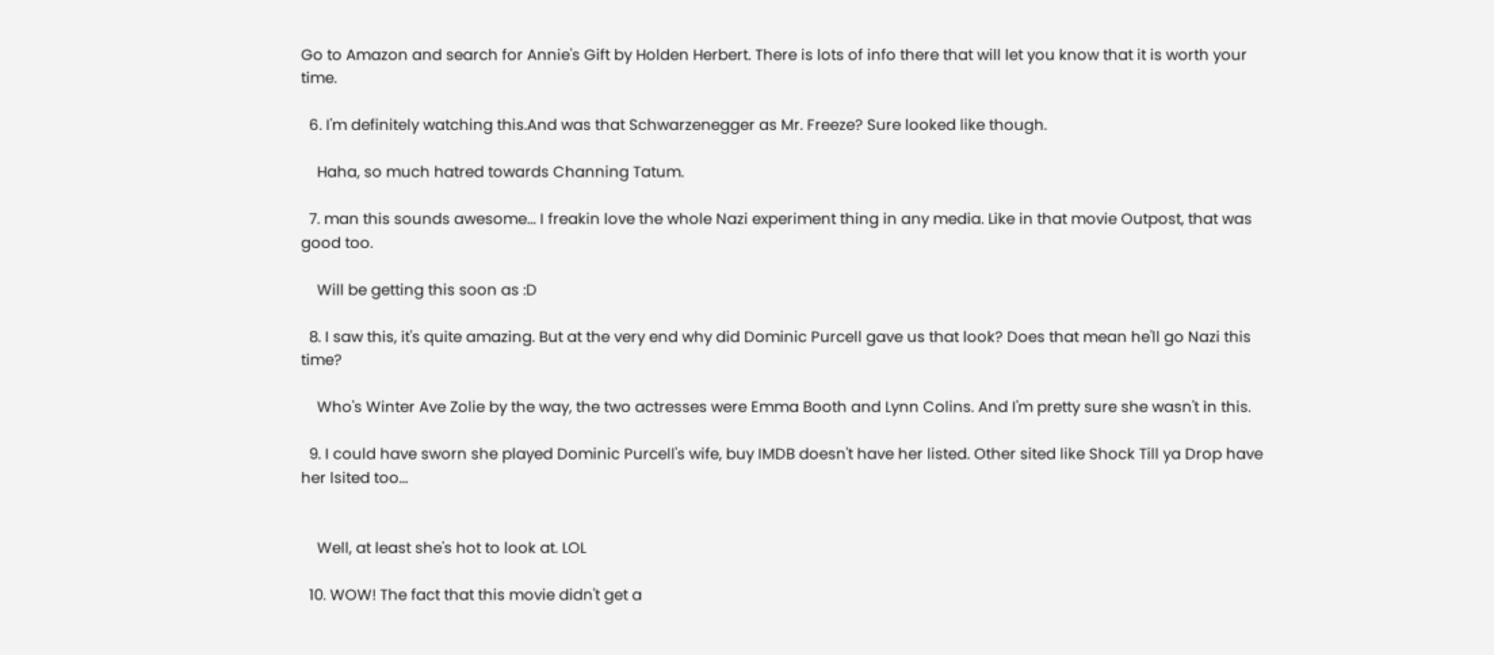Go to Amazon and search for Annie's Gift by Holden Herbert. There is lots of info there that will let you know that it is worth your time.

  6. I'm definitely watching this.And was that Schwarzenegger as Mr. Freeze? Sure looked like though.

    Haha, so much hatred towards Channing Tatum.

  7. man this sounds awesome... I freakin love the whole Nazi experiment thing in any media. Like in that movie Outpost, that was good too.

    Will be getting this soon as :D

  8. I saw this, it's quite amazing. But at the very end why did Dominic Purcell gave us that look? Does that mean he'll go Nazi this time?

    Who's Winter Ave Zolie by the way, the two actresses were Emma Booth and Lynn Colins. And I'm pretty sure she wasn't in this.

  9. I could have sworn she played Dominic Purcell's wife, buy IMDB doesn't have her listed. Other sited like Shock Till ya Drop have her lsited too...


    Well, at least she's hot to look at. LOL

  10. WOW! The fact that this movie didn't get a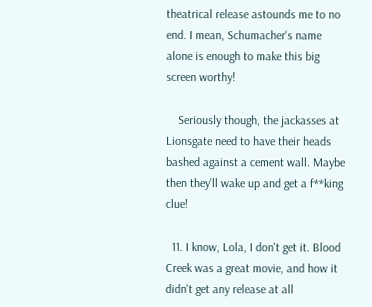theatrical release astounds me to no end. I mean, Schumacher's name alone is enough to make this big screen worthy!

    Seriously though, the jackasses at Lionsgate need to have their heads bashed against a cement wall. Maybe then they'll wake up and get a f**king clue!

  11. I know, Lola, I don't get it. Blood Creek was a great movie, and how it didn't get any release at all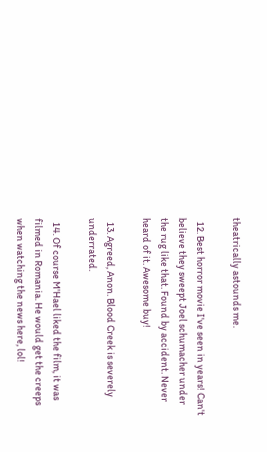theatrically astounds me.

  12. Best horror movie I've seen in years! Can't believe they sweept Joel schumacher under the rug like that. Found by accident. Never heard of it. Awesome buy!

  13. Agreed, Anon. Blood Creek is severely underrated.

  14. Of course M'Hael liked the film, it was filmed in Romania. He would get the creeps when watching the news here, lol!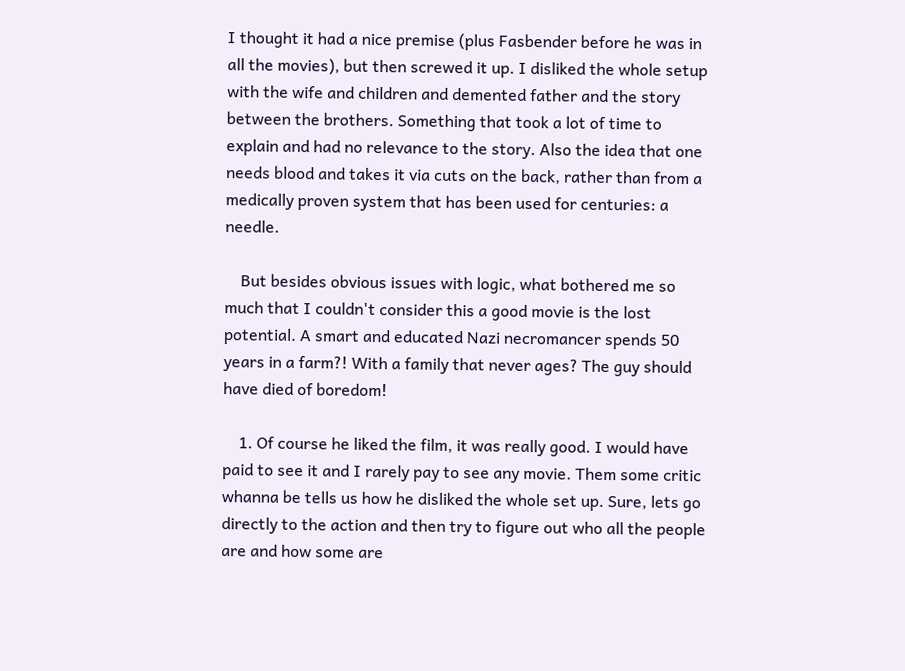I thought it had a nice premise (plus Fasbender before he was in all the movies), but then screwed it up. I disliked the whole setup with the wife and children and demented father and the story between the brothers. Something that took a lot of time to explain and had no relevance to the story. Also the idea that one needs blood and takes it via cuts on the back, rather than from a medically proven system that has been used for centuries: a needle.

    But besides obvious issues with logic, what bothered me so much that I couldn't consider this a good movie is the lost potential. A smart and educated Nazi necromancer spends 50 years in a farm?! With a family that never ages? The guy should have died of boredom!

    1. Of course he liked the film, it was really good. I would have paid to see it and I rarely pay to see any movie. Them some critic whanna be tells us how he disliked the whole set up. Sure, lets go directly to the action and then try to figure out who all the people are and how some are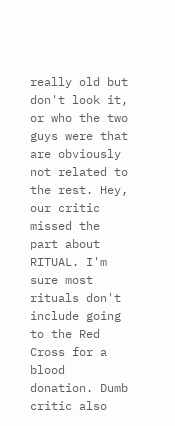really old but don't look it, or who the two guys were that are obviously not related to the rest. Hey, our critic missed the part about RITUAL. I'm sure most rituals don't include going to the Red Cross for a blood donation. Dumb critic also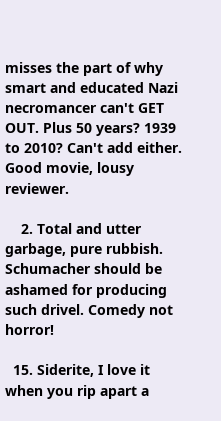misses the part of why smart and educated Nazi necromancer can't GET OUT. Plus 50 years? 1939 to 2010? Can't add either. Good movie, lousy reviewer.

    2. Total and utter garbage, pure rubbish. Schumacher should be ashamed for producing such drivel. Comedy not horror!

  15. Siderite, I love it when you rip apart a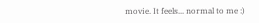movie. It feels... normal to me :)